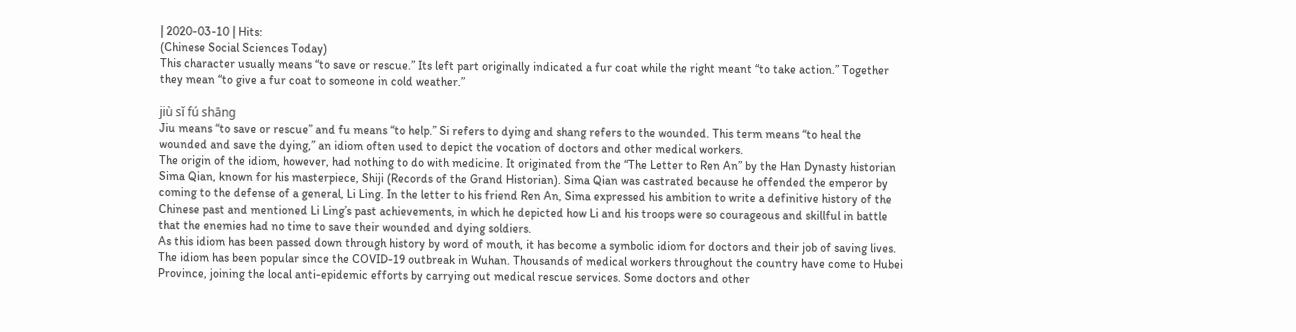| 2020-03-10 | Hits:
(Chinese Social Sciences Today)
This character usually means “to save or rescue.” Its left part originally indicated a fur coat while the right meant “to take action.” Together they mean “to give a fur coat to someone in cold weather.”

jiù sǐ fú shāng
Jiu means “to save or rescue” and fu means “to help.” Si refers to dying and shang refers to the wounded. This term means “to heal the wounded and save the dying,” an idiom often used to depict the vocation of doctors and other medical workers.
The origin of the idiom, however, had nothing to do with medicine. It originated from the “The Letter to Ren An” by the Han Dynasty historian Sima Qian, known for his masterpiece, Shiji (Records of the Grand Historian). Sima Qian was castrated because he offended the emperor by coming to the defense of a general, Li Ling. In the letter to his friend Ren An, Sima expressed his ambition to write a definitive history of the Chinese past and mentioned Li Ling’s past achievements, in which he depicted how Li and his troops were so courageous and skillful in battle that the enemies had no time to save their wounded and dying soldiers.
As this idiom has been passed down through history by word of mouth, it has become a symbolic idiom for doctors and their job of saving lives. The idiom has been popular since the COVID-19 outbreak in Wuhan. Thousands of medical workers throughout the country have come to Hubei Province, joining the local anti-epidemic efforts by carrying out medical rescue services. Some doctors and other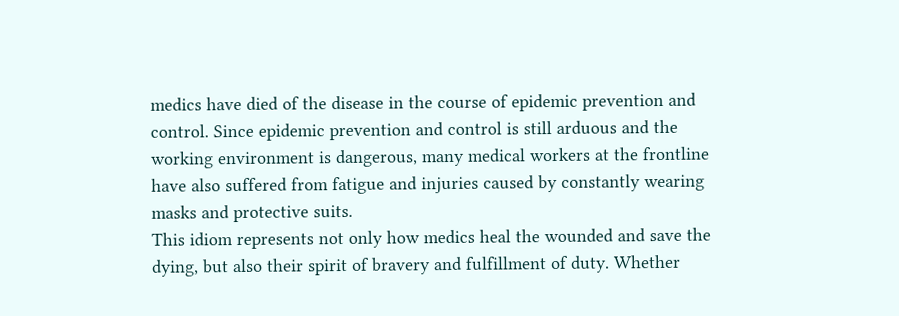medics have died of the disease in the course of epidemic prevention and control. Since epidemic prevention and control is still arduous and the working environment is dangerous, many medical workers at the frontline have also suffered from fatigue and injuries caused by constantly wearing masks and protective suits.
This idiom represents not only how medics heal the wounded and save the dying, but also their spirit of bravery and fulfillment of duty. Whether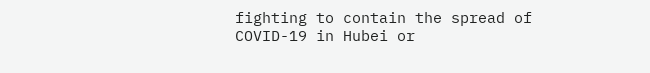fighting to contain the spread of COVID-19 in Hubei or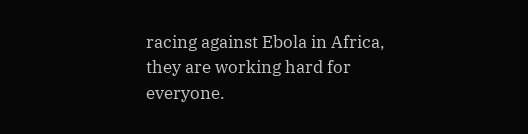racing against Ebola in Africa, they are working hard for everyone.